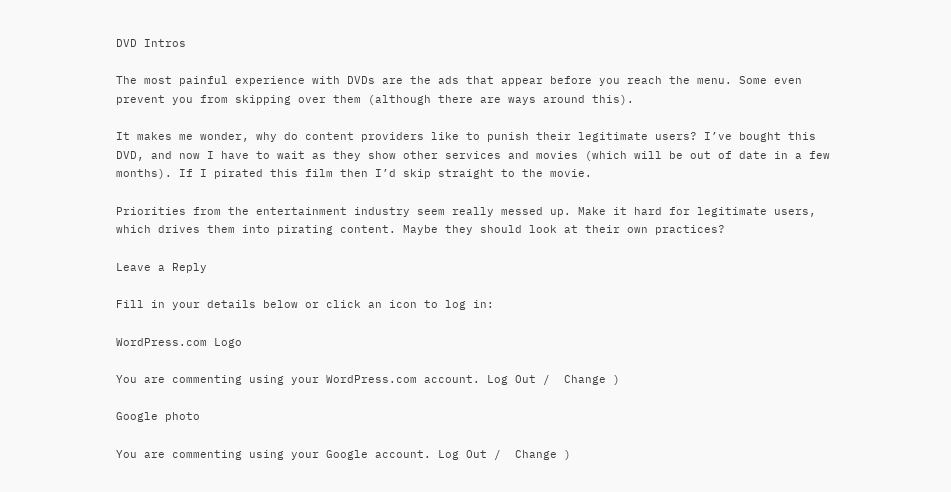DVD Intros

The most painful experience with DVDs are the ads that appear before you reach the menu. Some even prevent you from skipping over them (although there are ways around this).

It makes me wonder, why do content providers like to punish their legitimate users? I’ve bought this DVD, and now I have to wait as they show other services and movies (which will be out of date in a few months). If I pirated this film then I’d skip straight to the movie.

Priorities from the entertainment industry seem really messed up. Make it hard for legitimate users, which drives them into pirating content. Maybe they should look at their own practices?

Leave a Reply

Fill in your details below or click an icon to log in:

WordPress.com Logo

You are commenting using your WordPress.com account. Log Out /  Change )

Google photo

You are commenting using your Google account. Log Out /  Change )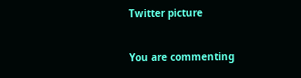Twitter picture

You are commenting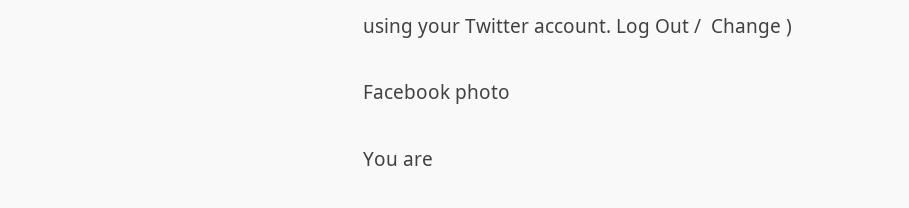using your Twitter account. Log Out /  Change )

Facebook photo

You are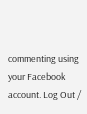commenting using your Facebook account. Log Out /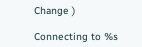Change )

Connecting to %s